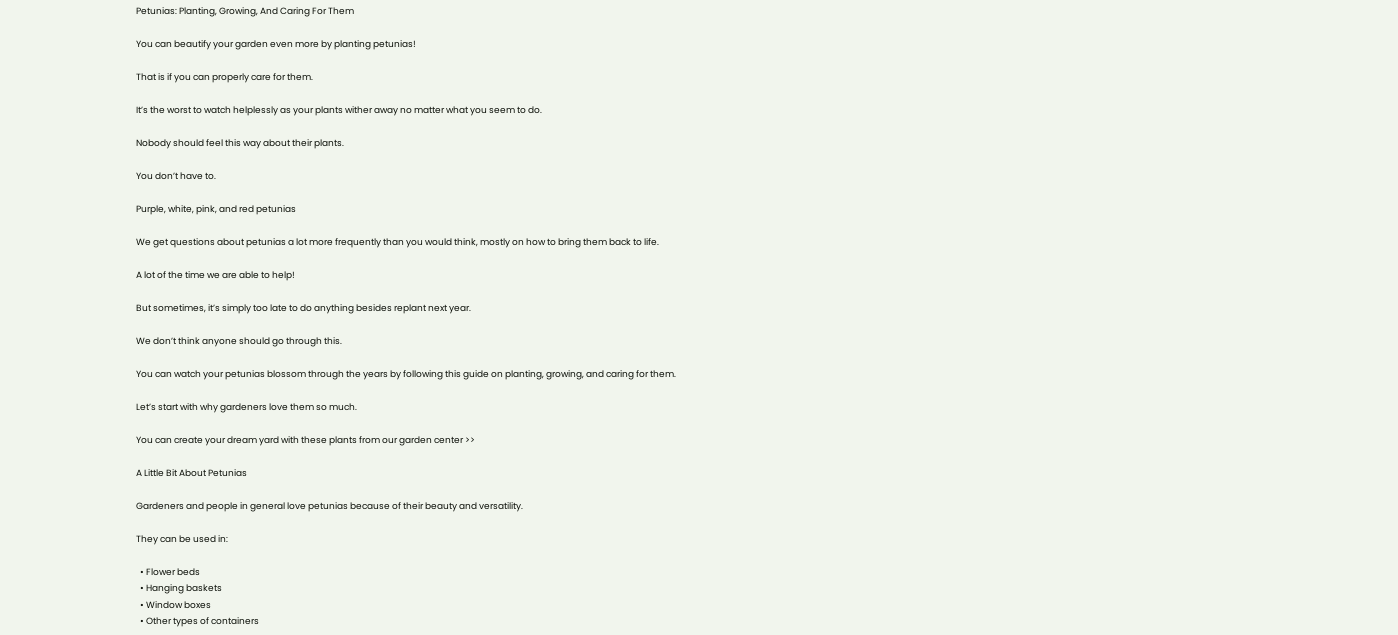Petunias: Planting, Growing, And Caring For Them

You can beautify your garden even more by planting petunias!

That is if you can properly care for them.

It’s the worst to watch helplessly as your plants wither away no matter what you seem to do.

Nobody should feel this way about their plants.

You don’t have to.

Purple, white, pink, and red petunias

We get questions about petunias a lot more frequently than you would think, mostly on how to bring them back to life.

A lot of the time we are able to help!

But sometimes, it’s simply too late to do anything besides replant next year.

We don’t think anyone should go through this.

You can watch your petunias blossom through the years by following this guide on planting, growing, and caring for them.

Let’s start with why gardeners love them so much.

You can create your dream yard with these plants from our garden center >>

A Little Bit About Petunias

Gardeners and people in general love petunias because of their beauty and versatility.

They can be used in:

  • Flower beds
  • Hanging baskets
  • Window boxes
  • Other types of containers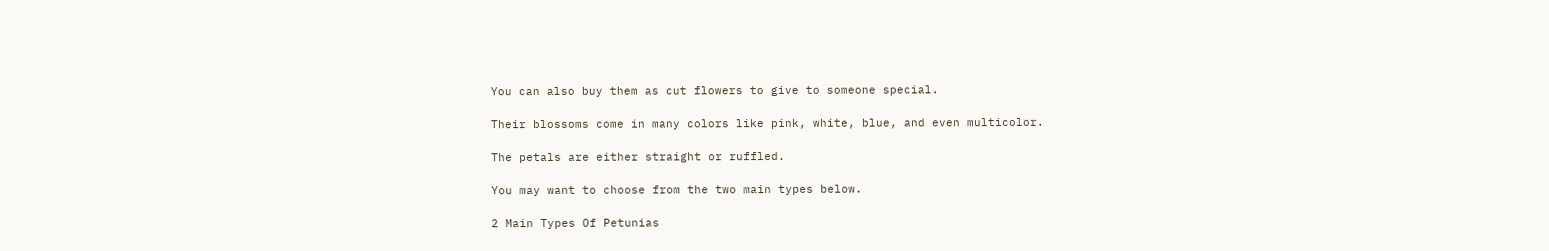You can also buy them as cut flowers to give to someone special.

Their blossoms come in many colors like pink, white, blue, and even multicolor.

The petals are either straight or ruffled.

You may want to choose from the two main types below.

2 Main Types Of Petunias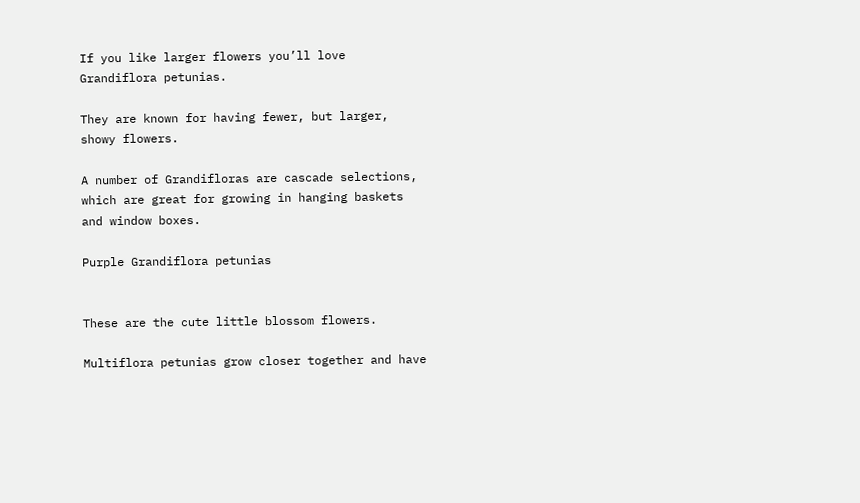If you like larger flowers you’ll love Grandiflora petunias.

They are known for having fewer, but larger, showy flowers.

A number of Grandifloras are cascade selections, which are great for growing in hanging baskets and window boxes.

Purple Grandiflora petunias


These are the cute little blossom flowers.

Multiflora petunias grow closer together and have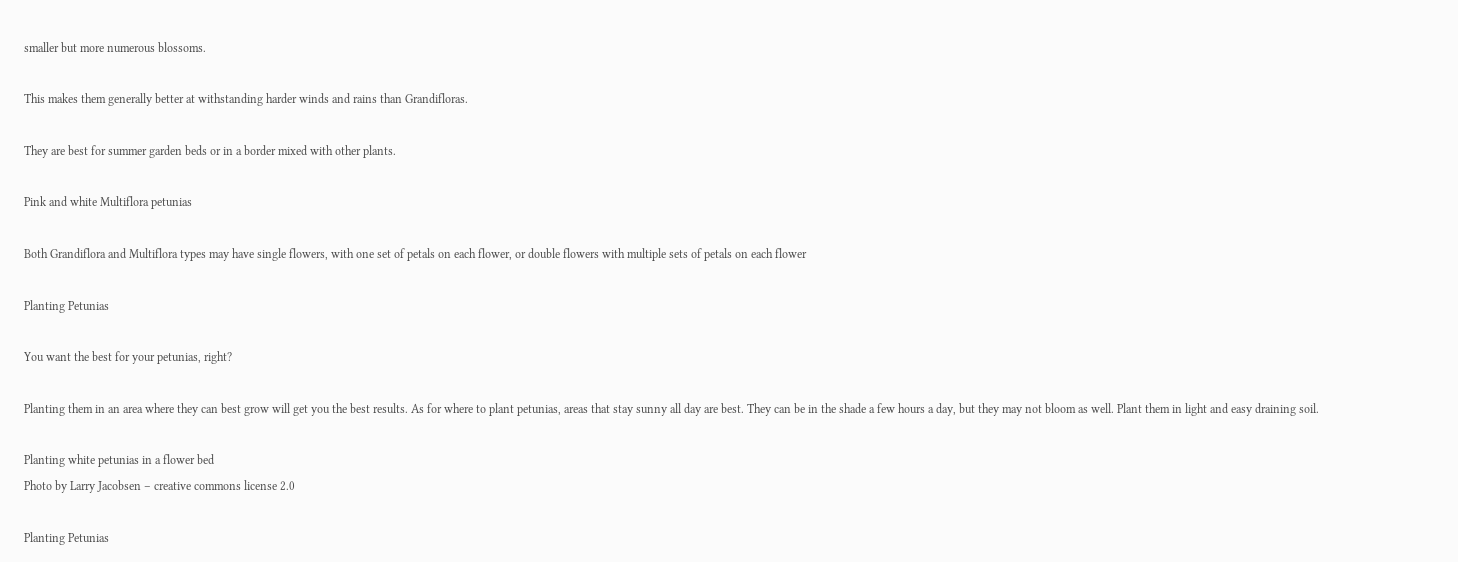smaller but more numerous blossoms.

This makes them generally better at withstanding harder winds and rains than Grandifloras.

They are best for summer garden beds or in a border mixed with other plants.

Pink and white Multiflora petunias

Both Grandiflora and Multiflora types may have single flowers, with one set of petals on each flower, or double flowers with multiple sets of petals on each flower

Planting Petunias

You want the best for your petunias, right?

Planting them in an area where they can best grow will get you the best results. As for where to plant petunias, areas that stay sunny all day are best. They can be in the shade a few hours a day, but they may not bloom as well. Plant them in light and easy draining soil.

Planting white petunias in a flower bed
Photo by Larry Jacobsen – creative commons license 2.0

Planting Petunias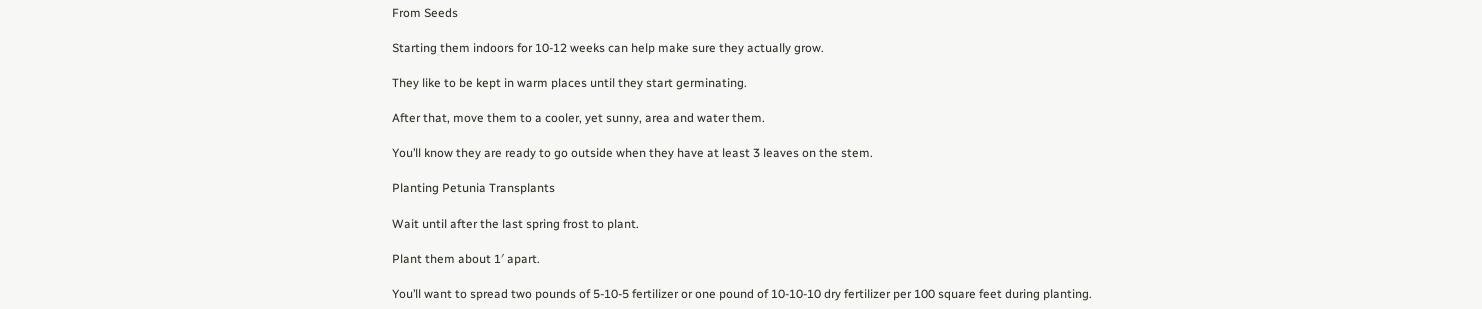From Seeds

Starting them indoors for 10-12 weeks can help make sure they actually grow.

They like to be kept in warm places until they start germinating.

After that, move them to a cooler, yet sunny, area and water them.

You’ll know they are ready to go outside when they have at least 3 leaves on the stem.

Planting Petunia Transplants

Wait until after the last spring frost to plant.

Plant them about 1′ apart.

You’ll want to spread two pounds of 5-10-5 fertilizer or one pound of 10-10-10 dry fertilizer per 100 square feet during planting.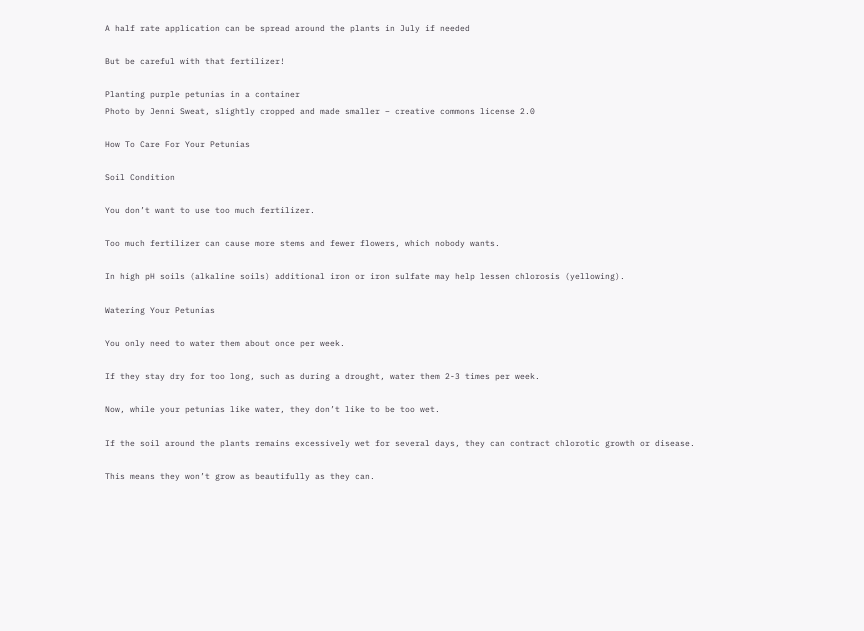A half rate application can be spread around the plants in July if needed

But be careful with that fertilizer!

Planting purple petunias in a container
Photo by Jenni Sweat, slightly cropped and made smaller – creative commons license 2.0

How To Care For Your Petunias

Soil Condition

You don’t want to use too much fertilizer.

Too much fertilizer can cause more stems and fewer flowers, which nobody wants.

In high pH soils (alkaline soils) additional iron or iron sulfate may help lessen chlorosis (yellowing).

Watering Your Petunias

You only need to water them about once per week.

If they stay dry for too long, such as during a drought, water them 2-3 times per week.

Now, while your petunias like water, they don’t like to be too wet.

If the soil around the plants remains excessively wet for several days, they can contract chlorotic growth or disease.

This means they won’t grow as beautifully as they can.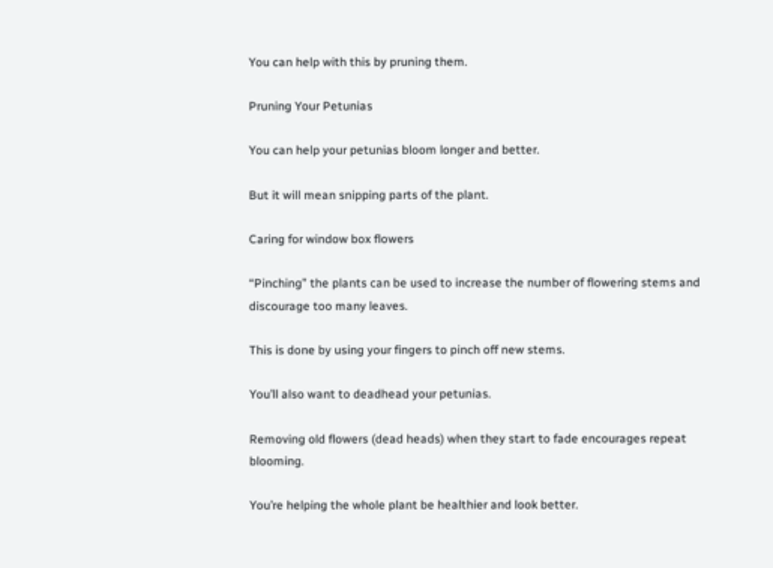You can help with this by pruning them.

Pruning Your Petunias

You can help your petunias bloom longer and better.

But it will mean snipping parts of the plant.

Caring for window box flowers

“Pinching” the plants can be used to increase the number of flowering stems and discourage too many leaves.

This is done by using your fingers to pinch off new stems.

You’ll also want to deadhead your petunias.

Removing old flowers (dead heads) when they start to fade encourages repeat blooming.

You’re helping the whole plant be healthier and look better.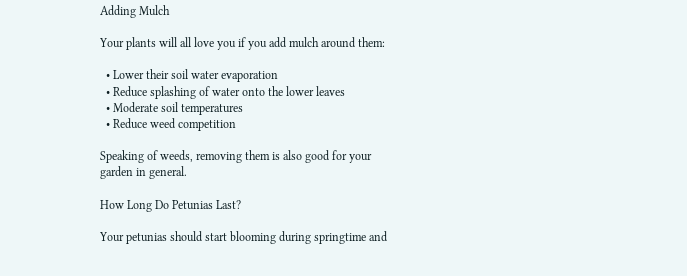Adding Mulch

Your plants will all love you if you add mulch around them:

  • Lower their soil water evaporation
  • Reduce splashing of water onto the lower leaves
  • Moderate soil temperatures
  • Reduce weed competition

Speaking of weeds, removing them is also good for your garden in general.

How Long Do Petunias Last?

Your petunias should start blooming during springtime and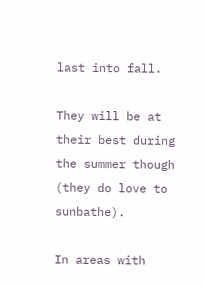last into fall.

They will be at their best during the summer though (they do love to sunbathe).

In areas with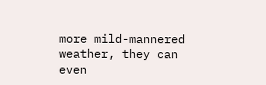more mild-mannered weather, they can even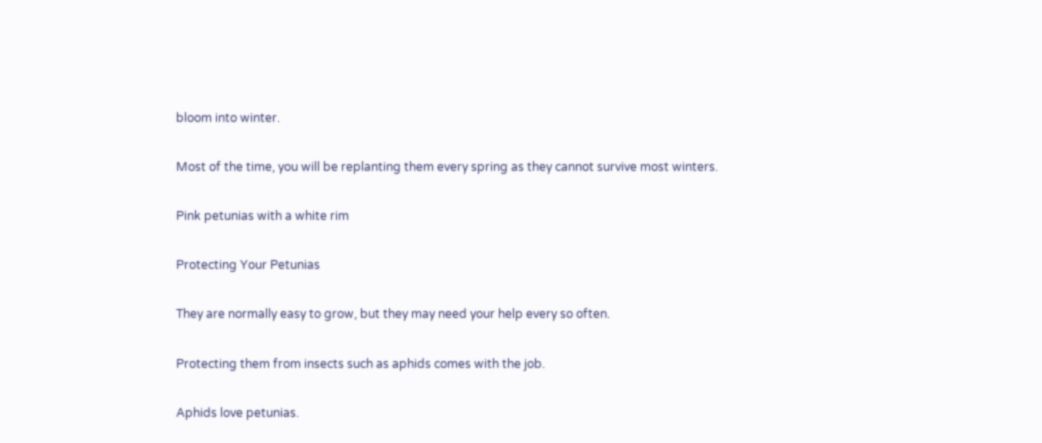bloom into winter.

Most of the time, you will be replanting them every spring as they cannot survive most winters.

Pink petunias with a white rim

Protecting Your Petunias

They are normally easy to grow, but they may need your help every so often.

Protecting them from insects such as aphids comes with the job.

Aphids love petunias.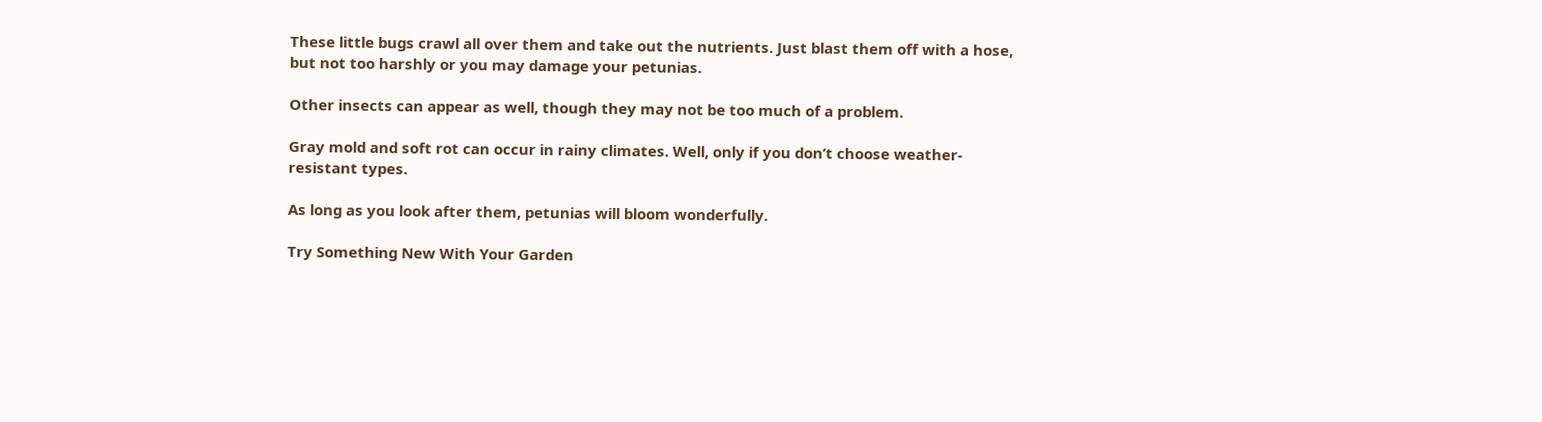These little bugs crawl all over them and take out the nutrients. Just blast them off with a hose, but not too harshly or you may damage your petunias.

Other insects can appear as well, though they may not be too much of a problem.

Gray mold and soft rot can occur in rainy climates. Well, only if you don’t choose weather-resistant types.

As long as you look after them, petunias will bloom wonderfully.

Try Something New With Your Garden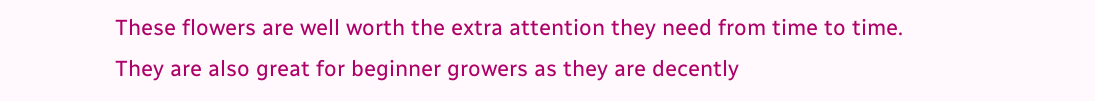These flowers are well worth the extra attention they need from time to time. They are also great for beginner growers as they are decently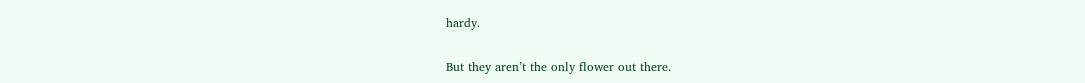hardy.

But they aren’t the only flower out there.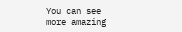You can see more amazing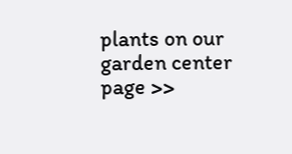plants on our garden center page >>